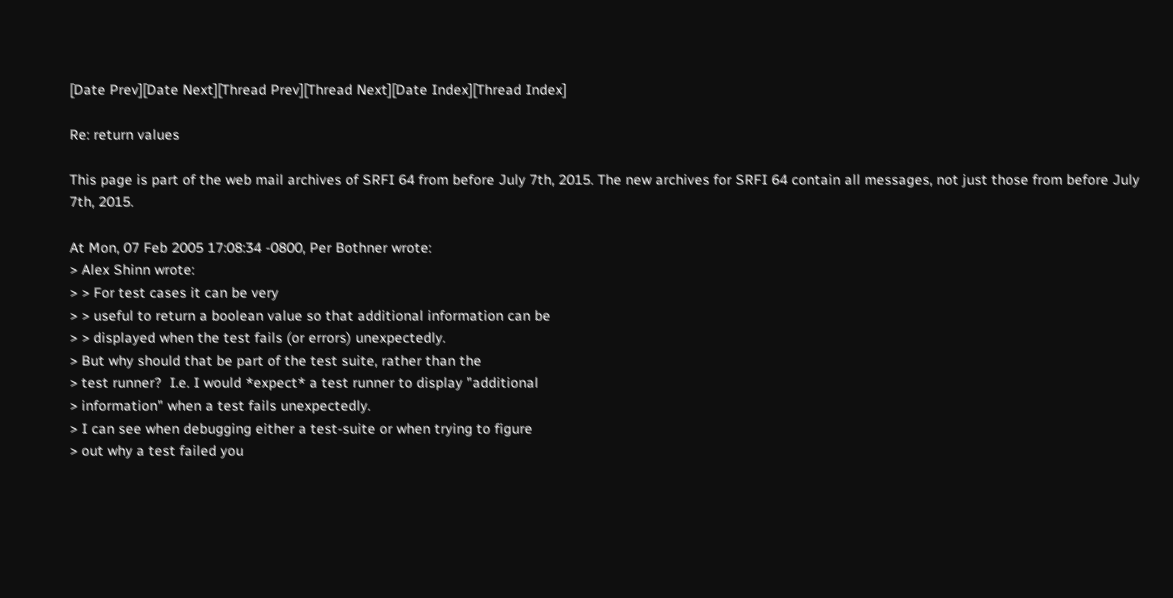[Date Prev][Date Next][Thread Prev][Thread Next][Date Index][Thread Index]

Re: return values

This page is part of the web mail archives of SRFI 64 from before July 7th, 2015. The new archives for SRFI 64 contain all messages, not just those from before July 7th, 2015.

At Mon, 07 Feb 2005 17:08:34 -0800, Per Bothner wrote:
> Alex Shinn wrote:
> > For test cases it can be very
> > useful to return a boolean value so that additional information can be
> > displayed when the test fails (or errors) unexpectedly.
> But why should that be part of the test suite, rather than the
> test runner?  I.e. I would *expect* a test runner to display "additional
> information" when a test fails unexpectedly.
> I can see when debugging either a test-suite or when trying to figure
> out why a test failed you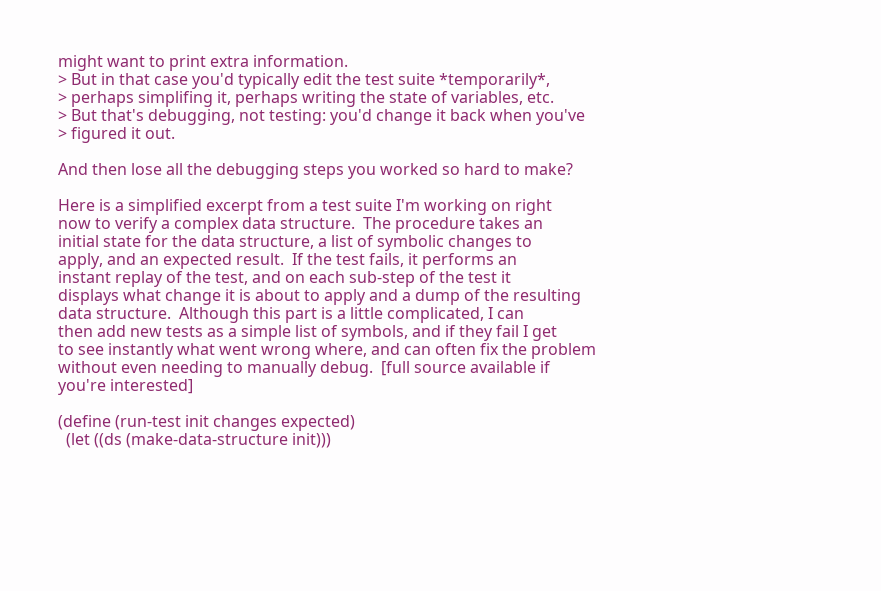might want to print extra information.
> But in that case you'd typically edit the test suite *temporarily*,
> perhaps simplifing it, perhaps writing the state of variables, etc.
> But that's debugging, not testing: you'd change it back when you've
> figured it out.

And then lose all the debugging steps you worked so hard to make?

Here is a simplified excerpt from a test suite I'm working on right
now to verify a complex data structure.  The procedure takes an
initial state for the data structure, a list of symbolic changes to
apply, and an expected result.  If the test fails, it performs an
instant replay of the test, and on each sub-step of the test it
displays what change it is about to apply and a dump of the resulting
data structure.  Although this part is a little complicated, I can
then add new tests as a simple list of symbols, and if they fail I get
to see instantly what went wrong where, and can often fix the problem
without even needing to manually debug.  [full source available if
you're interested]

(define (run-test init changes expected)
  (let ((ds (make-data-structure init)))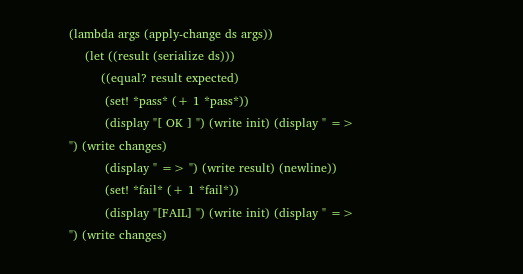(lambda args (apply-change ds args))
    (let ((result (serialize ds)))
        ((equal? result expected)
         (set! *pass* (+ 1 *pass*))
         (display "[ OK ] ") (write init) (display " => ") (write changes)
         (display " => ") (write result) (newline))
         (set! *fail* (+ 1 *fail*))
         (display "[FAIL] ") (write init) (display " => ") (write changes)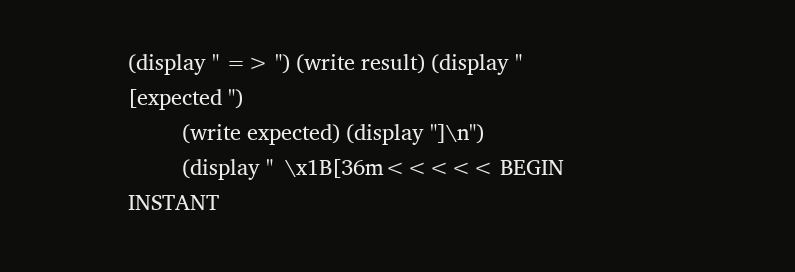(display " => ") (write result) (display " [expected ")
         (write expected) (display "]\n")
         (display "  \x1B[36m<<<<< BEGIN INSTANT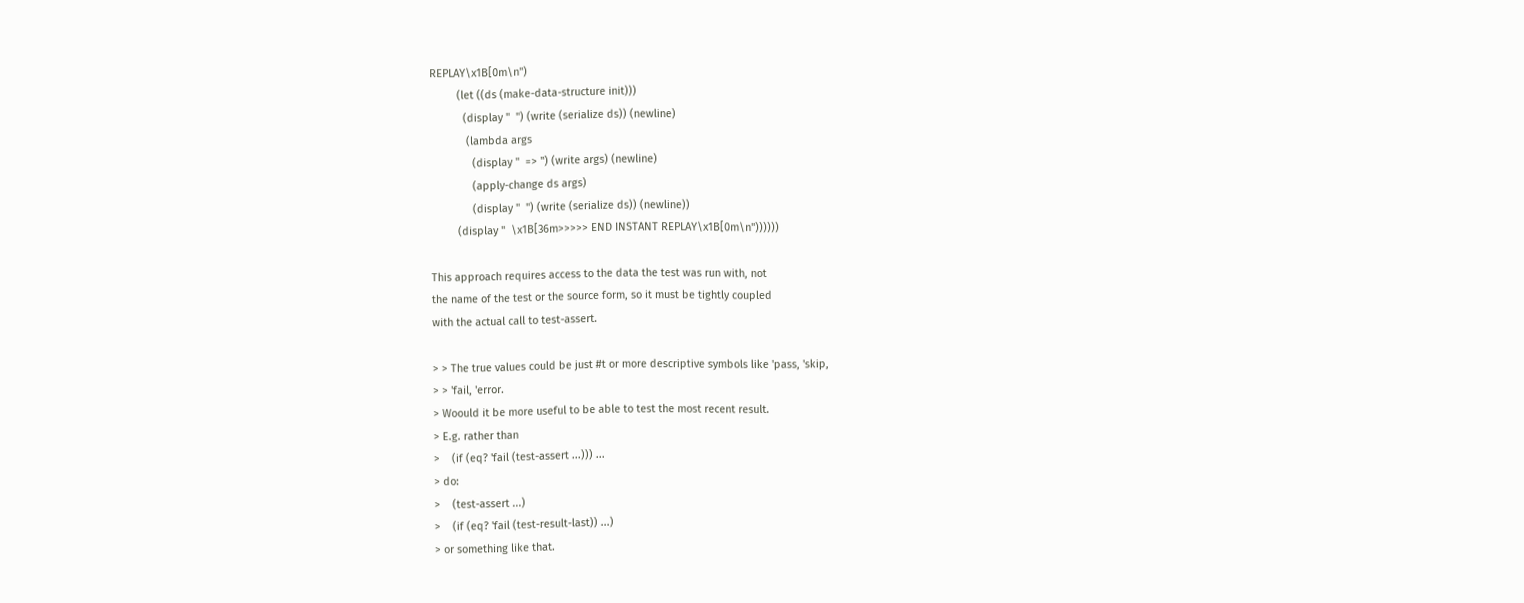REPLAY\x1B[0m\n")
         (let ((ds (make-data-structure init)))
           (display "  ") (write (serialize ds)) (newline)
            (lambda args
              (display "  => ") (write args) (newline)
              (apply-change ds args)
              (display "  ") (write (serialize ds)) (newline))
         (display "  \x1B[36m>>>>> END INSTANT REPLAY\x1B[0m\n"))))))

This approach requires access to the data the test was run with, not
the name of the test or the source form, so it must be tightly coupled
with the actual call to test-assert.

> > The true values could be just #t or more descriptive symbols like 'pass, 'skip,
> > 'fail, 'error.
> Woould it be more useful to be able to test the most recent result.
> E.g. rather than
>    (if (eq? 'fail (test-assert ...))) ...
> do:
>    (test-assert ...)
>    (if (eq? 'fail (test-result-last)) ...)
> or something like that.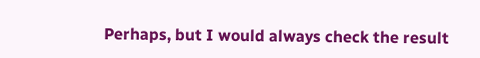Perhaps, but I would always check the result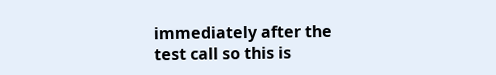immediately after the
test call so this is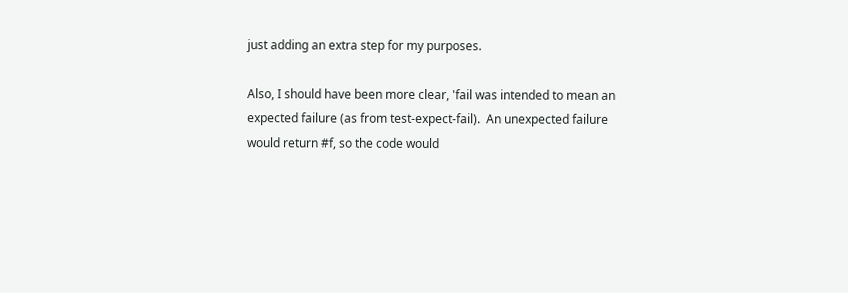just adding an extra step for my purposes.

Also, I should have been more clear, 'fail was intended to mean an
expected failure (as from test-expect-fail).  An unexpected failure
would return #f, so the code would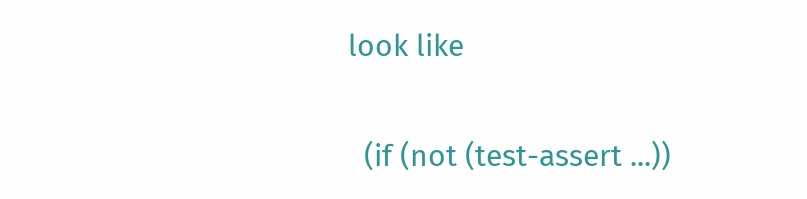look like

  (if (not (test-assert ...))